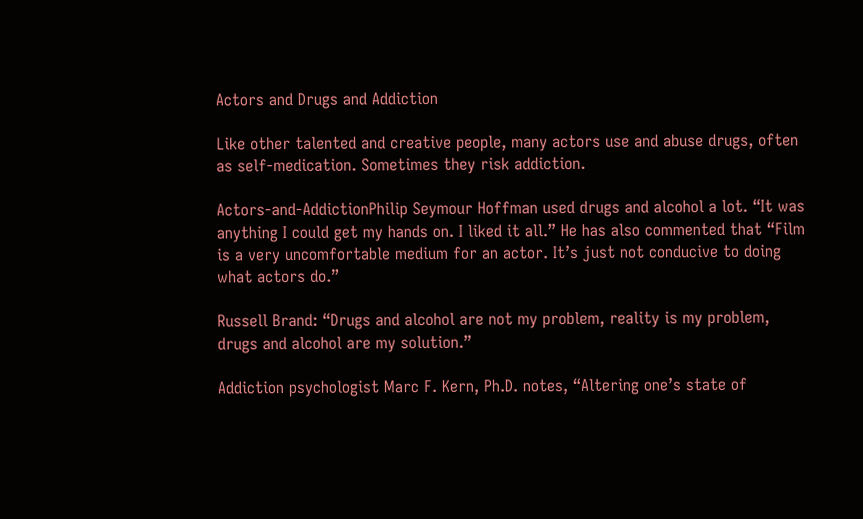Actors and Drugs and Addiction

Like other talented and creative people, many actors use and abuse drugs, often as self-medication. Sometimes they risk addiction.

Actors-and-AddictionPhilip Seymour Hoffman used drugs and alcohol a lot. “It was anything I could get my hands on. I liked it all.” He has also commented that “Film is a very uncomfortable medium for an actor. It’s just not conducive to doing what actors do.”

Russell Brand: “Drugs and alcohol are not my problem, reality is my problem, drugs and alcohol are my solution.”

Addiction psychologist Marc F. Kern, Ph.D. notes, “Altering one’s state of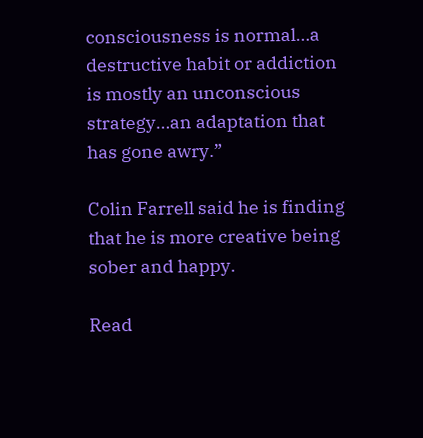consciousness is normal…a destructive habit or addiction is mostly an unconscious strategy…an adaptation that has gone awry.”

Colin Farrell said he is finding that he is more creative being sober and happy.

Read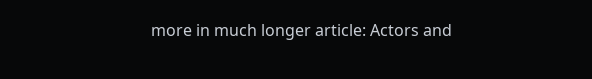more in much longer article: Actors and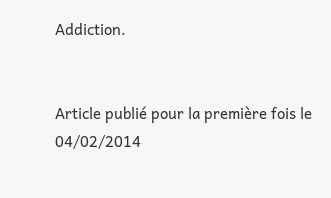Addiction.


Article publié pour la première fois le 04/02/2014